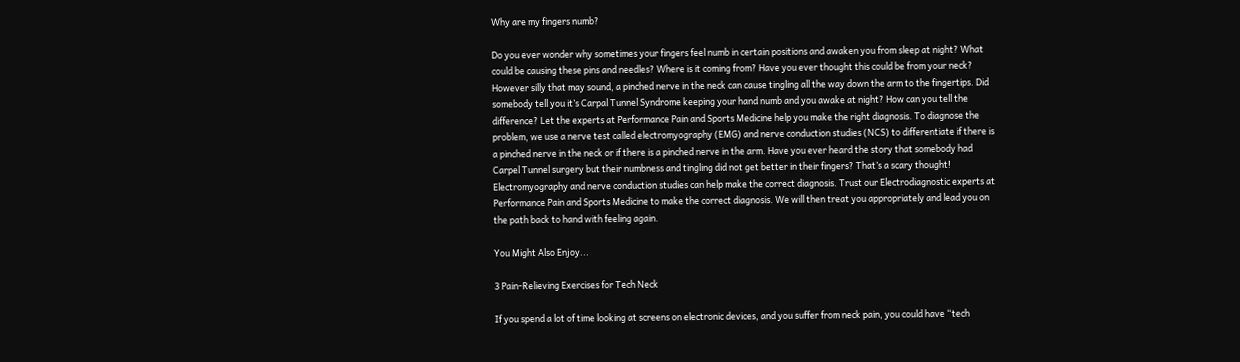Why are my fingers numb?

Do you ever wonder why sometimes your fingers feel numb in certain positions and awaken you from sleep at night? What could be causing these pins and needles? Where is it coming from? Have you ever thought this could be from your neck? However silly that may sound, a pinched nerve in the neck can cause tingling all the way down the arm to the fingertips. Did somebody tell you it’s Carpal Tunnel Syndrome keeping your hand numb and you awake at night? How can you tell the difference? Let the experts at Performance Pain and Sports Medicine help you make the right diagnosis. To diagnose the problem, we use a nerve test called electromyography (EMG) and nerve conduction studies (NCS) to differentiate if there is a pinched nerve in the neck or if there is a pinched nerve in the arm. Have you ever heard the story that somebody had Carpel Tunnel surgery but their numbness and tingling did not get better in their fingers? That’s a scary thought! Electromyography and nerve conduction studies can help make the correct diagnosis. Trust our Electrodiagnostic experts at Performance Pain and Sports Medicine to make the correct diagnosis. We will then treat you appropriately and lead you on the path back to hand with feeling again.

You Might Also Enjoy...

3 Pain-Relieving Exercises for Tech Neck

If you spend a lot of time looking at screens on electronic devices, and you suffer from neck pain, you could have “tech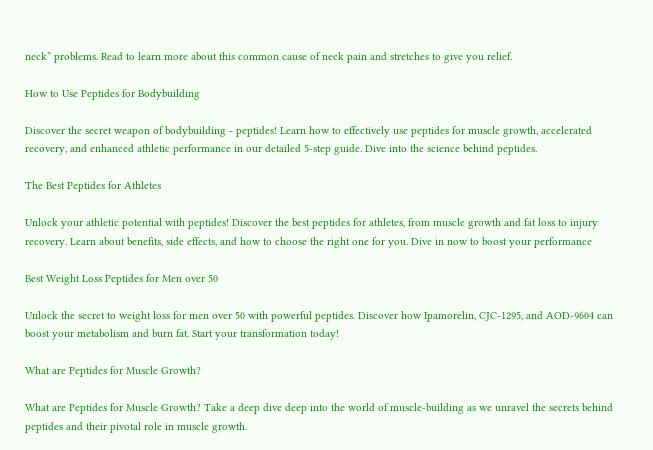neck” problems. Read to learn more about this common cause of neck pain and stretches to give you relief.

How to Use Peptides for Bodybuilding

Discover the secret weapon of bodybuilding - peptides! Learn how to effectively use peptides for muscle growth, accelerated recovery, and enhanced athletic performance in our detailed 5-step guide. Dive into the science behind peptides.

The Best Peptides for Athletes

Unlock your athletic potential with peptides! Discover the best peptides for athletes, from muscle growth and fat loss to injury recovery. Learn about benefits, side effects, and how to choose the right one for you. Dive in now to boost your performance

Best Weight Loss Peptides for Men over 50

Unlock the secret to weight loss for men over 50 with powerful peptides. Discover how Ipamorelin, CJC-1295, and AOD-9604 can boost your metabolism and burn fat. Start your transformation today!

What are Peptides for Muscle Growth?

What are Peptides for Muscle Growth? Take a deep dive deep into the world of muscle-building as we unravel the secrets behind peptides and their pivotal role in muscle growth.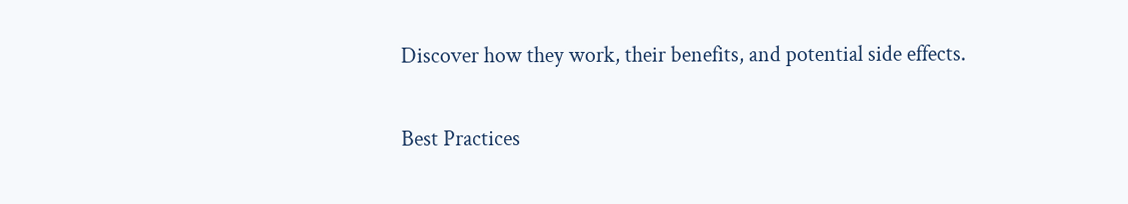Discover how they work, their benefits, and potential side effects.

Best Practices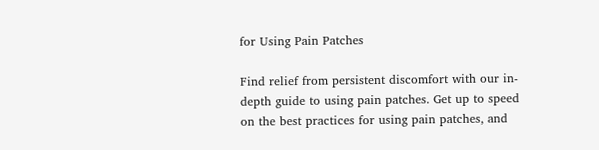for Using Pain Patches

Find relief from persistent discomfort with our in-depth guide to using pain patches. Get up to speed on the best practices for using pain patches, and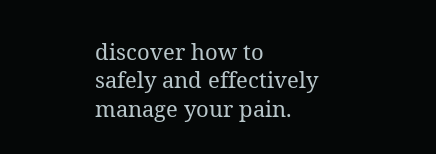discover how to safely and effectively manage your pain.